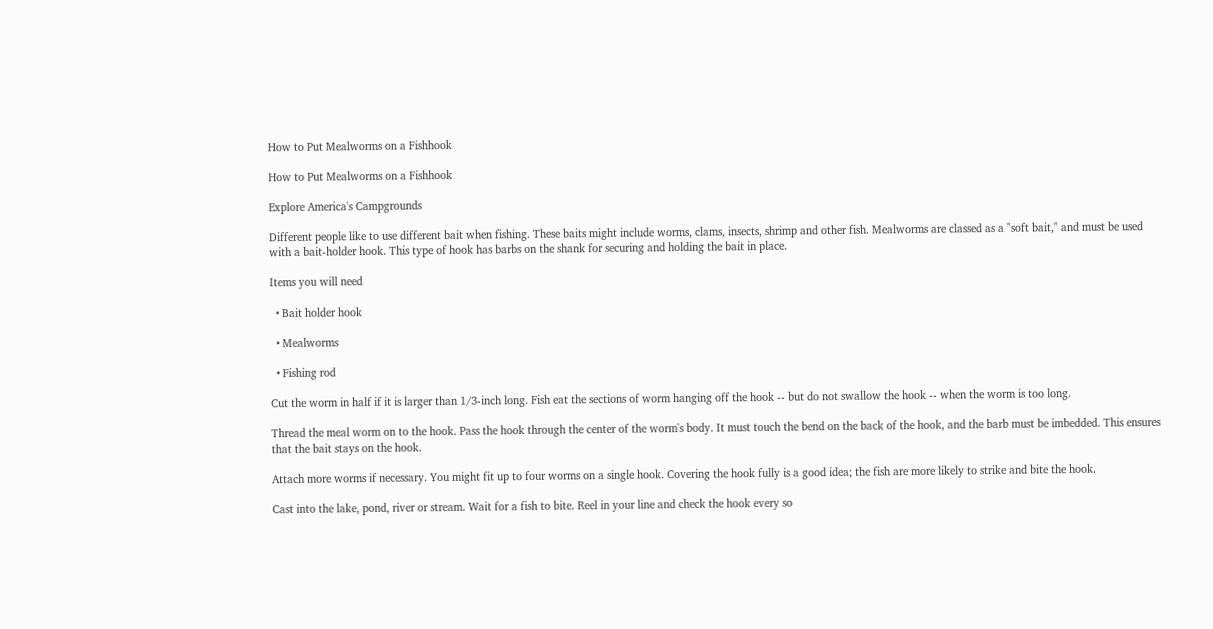How to Put Mealworms on a Fishhook

How to Put Mealworms on a Fishhook

Explore America's Campgrounds

Different people like to use different bait when fishing. These baits might include worms, clams, insects, shrimp and other fish. Mealworms are classed as a "soft bait," and must be used with a bait-holder hook. This type of hook has barbs on the shank for securing and holding the bait in place.

Items you will need

  • Bait holder hook

  • Mealworms

  • Fishing rod

Cut the worm in half if it is larger than 1/3-inch long. Fish eat the sections of worm hanging off the hook -- but do not swallow the hook -- when the worm is too long.

Thread the meal worm on to the hook. Pass the hook through the center of the worm's body. It must touch the bend on the back of the hook, and the barb must be imbedded. This ensures that the bait stays on the hook.

Attach more worms if necessary. You might fit up to four worms on a single hook. Covering the hook fully is a good idea; the fish are more likely to strike and bite the hook.

Cast into the lake, pond, river or stream. Wait for a fish to bite. Reel in your line and check the hook every so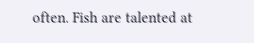often. Fish are talented at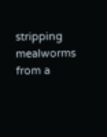stripping mealworms from a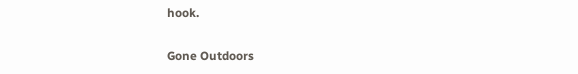hook.

Gone Outdoors